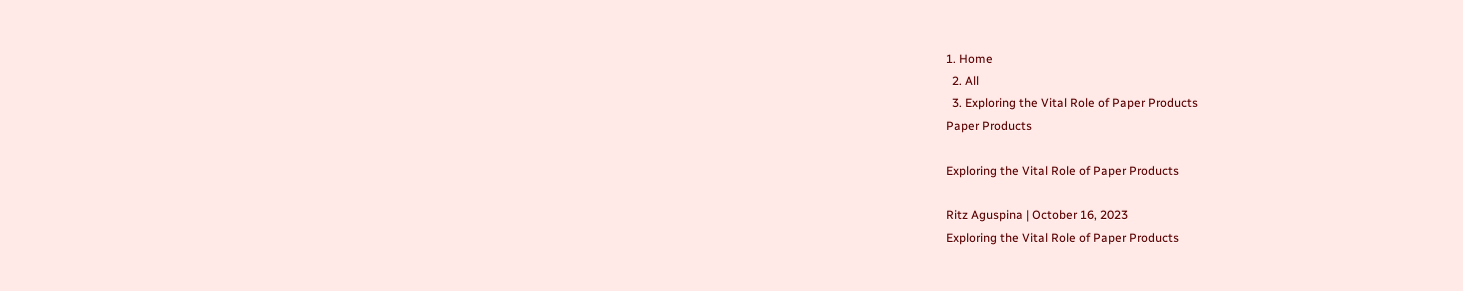1. Home
  2. All
  3. Exploring the Vital Role of Paper Products
Paper Products

Exploring the Vital Role of Paper Products

Ritz Aguspina | October 16, 2023
Exploring the Vital Role of Paper Products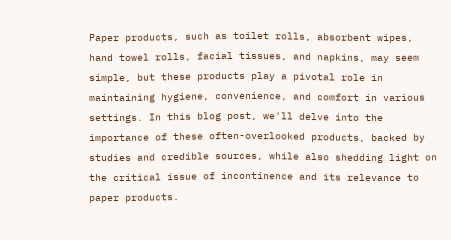Paper products, such as toilet rolls, absorbent wipes, hand towel rolls, facial tissues, and napkins, may seem simple, but these products play a pivotal role in maintaining hygiene, convenience, and comfort in various settings. In this blog post, we'll delve into the importance of these often-overlooked products, backed by studies and credible sources, while also shedding light on the critical issue of incontinence and its relevance to paper products.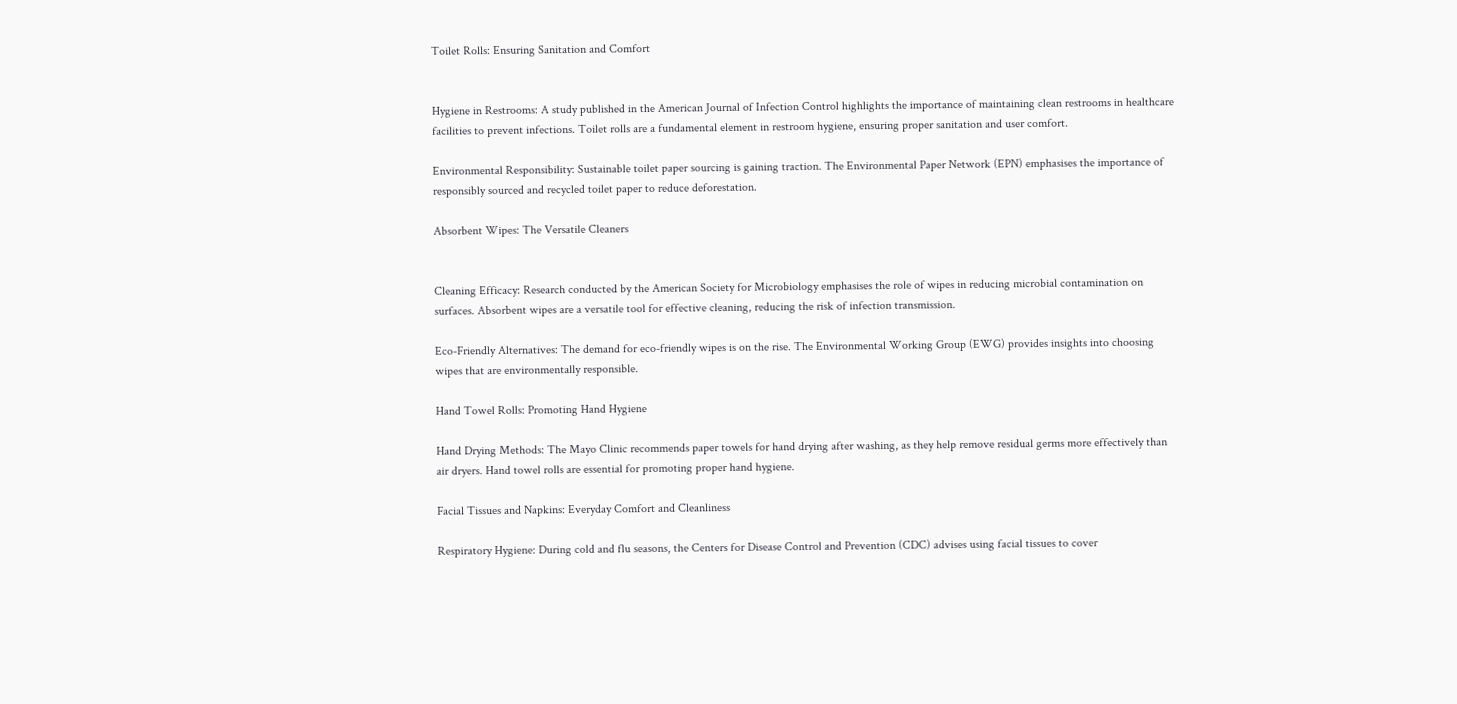Toilet Rolls: Ensuring Sanitation and Comfort


Hygiene in Restrooms: A study published in the American Journal of Infection Control highlights the importance of maintaining clean restrooms in healthcare facilities to prevent infections. Toilet rolls are a fundamental element in restroom hygiene, ensuring proper sanitation and user comfort.

Environmental Responsibility: Sustainable toilet paper sourcing is gaining traction. The Environmental Paper Network (EPN) emphasises the importance of responsibly sourced and recycled toilet paper to reduce deforestation.

Absorbent Wipes: The Versatile Cleaners


Cleaning Efficacy: Research conducted by the American Society for Microbiology emphasises the role of wipes in reducing microbial contamination on surfaces. Absorbent wipes are a versatile tool for effective cleaning, reducing the risk of infection transmission.

Eco-Friendly Alternatives: The demand for eco-friendly wipes is on the rise. The Environmental Working Group (EWG) provides insights into choosing wipes that are environmentally responsible.

Hand Towel Rolls: Promoting Hand Hygiene

Hand Drying Methods: The Mayo Clinic recommends paper towels for hand drying after washing, as they help remove residual germs more effectively than air dryers. Hand towel rolls are essential for promoting proper hand hygiene.

Facial Tissues and Napkins: Everyday Comfort and Cleanliness

Respiratory Hygiene: During cold and flu seasons, the Centers for Disease Control and Prevention (CDC) advises using facial tissues to cover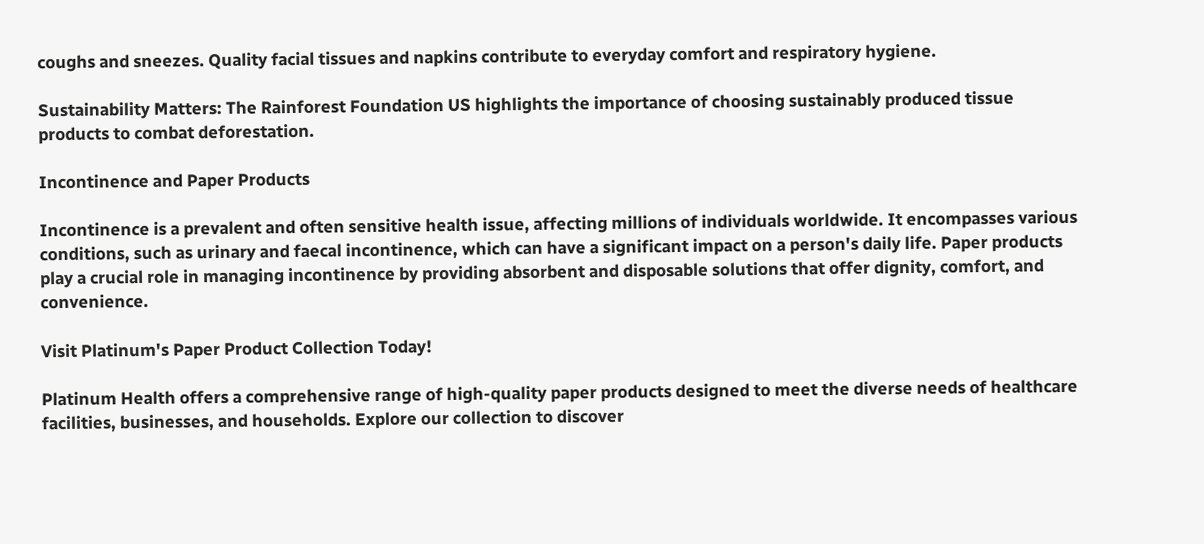coughs and sneezes. Quality facial tissues and napkins contribute to everyday comfort and respiratory hygiene.

Sustainability Matters: The Rainforest Foundation US highlights the importance of choosing sustainably produced tissue products to combat deforestation.

Incontinence and Paper Products

Incontinence is a prevalent and often sensitive health issue, affecting millions of individuals worldwide. It encompasses various conditions, such as urinary and faecal incontinence, which can have a significant impact on a person's daily life. Paper products play a crucial role in managing incontinence by providing absorbent and disposable solutions that offer dignity, comfort, and convenience.

Visit Platinum's Paper Product Collection Today!

Platinum Health offers a comprehensive range of high-quality paper products designed to meet the diverse needs of healthcare facilities, businesses, and households. Explore our collection to discover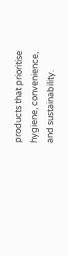products that prioritise hygiene, convenience, and sustainability.